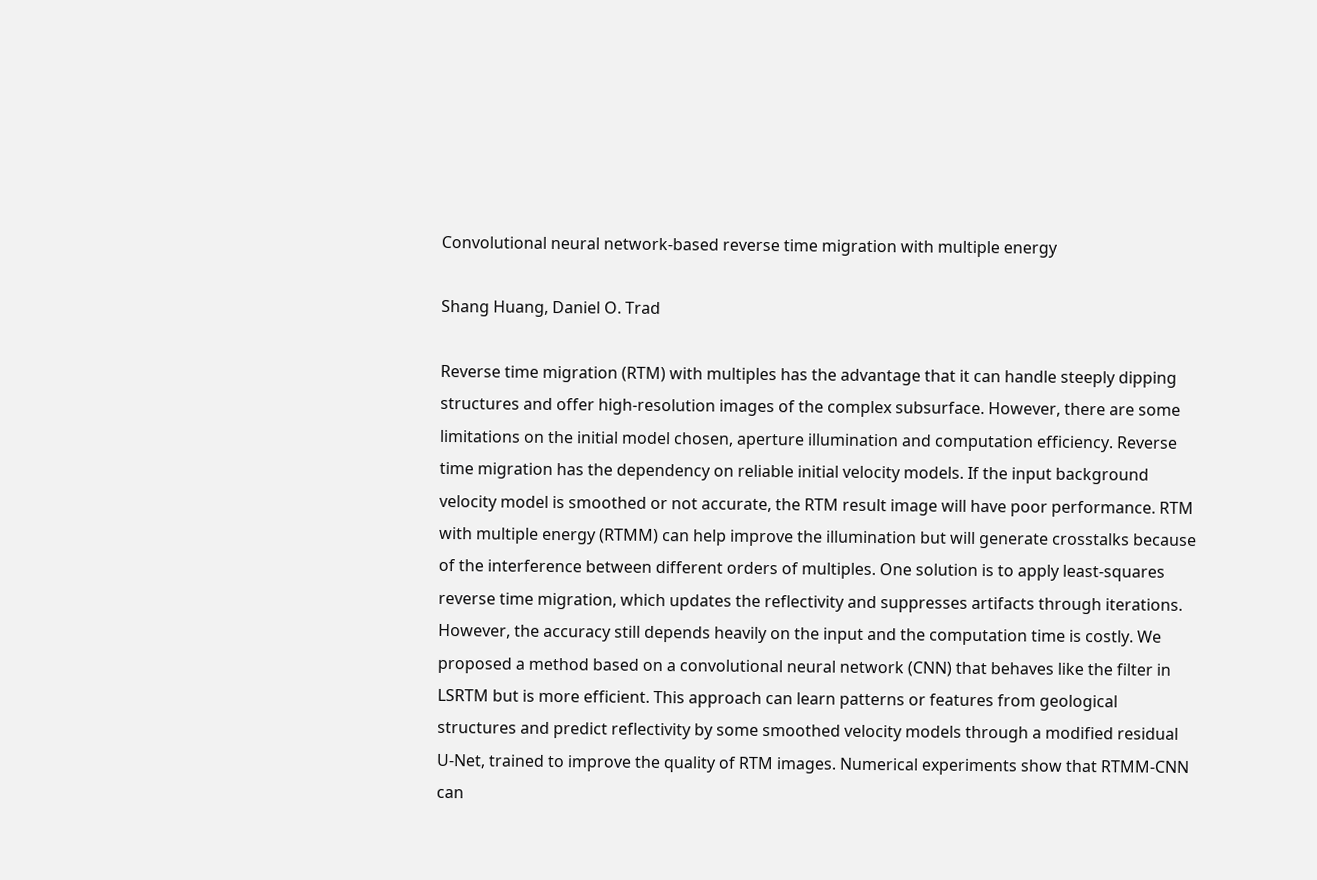Convolutional neural network-based reverse time migration with multiple energy

Shang Huang, Daniel O. Trad

Reverse time migration (RTM) with multiples has the advantage that it can handle steeply dipping structures and offer high-resolution images of the complex subsurface. However, there are some limitations on the initial model chosen, aperture illumination and computation efficiency. Reverse time migration has the dependency on reliable initial velocity models. If the input background velocity model is smoothed or not accurate, the RTM result image will have poor performance. RTM with multiple energy (RTMM) can help improve the illumination but will generate crosstalks because of the interference between different orders of multiples. One solution is to apply least-squares reverse time migration, which updates the reflectivity and suppresses artifacts through iterations. However, the accuracy still depends heavily on the input and the computation time is costly. We proposed a method based on a convolutional neural network (CNN) that behaves like the filter in LSRTM but is more efficient. This approach can learn patterns or features from geological structures and predict reflectivity by some smoothed velocity models through a modified residual U-Net, trained to improve the quality of RTM images. Numerical experiments show that RTMM-CNN can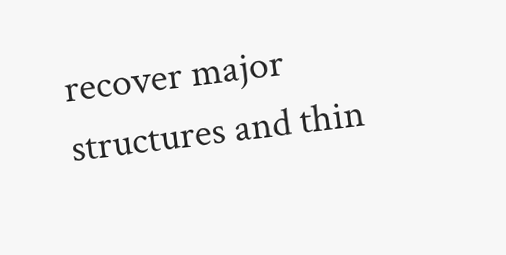recover major structures and thin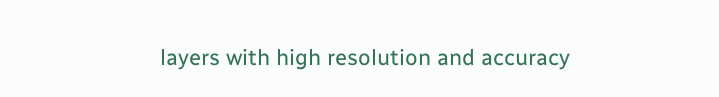layers with high resolution and accuracy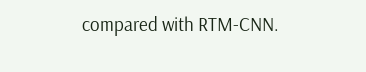compared with RTM-CNN.